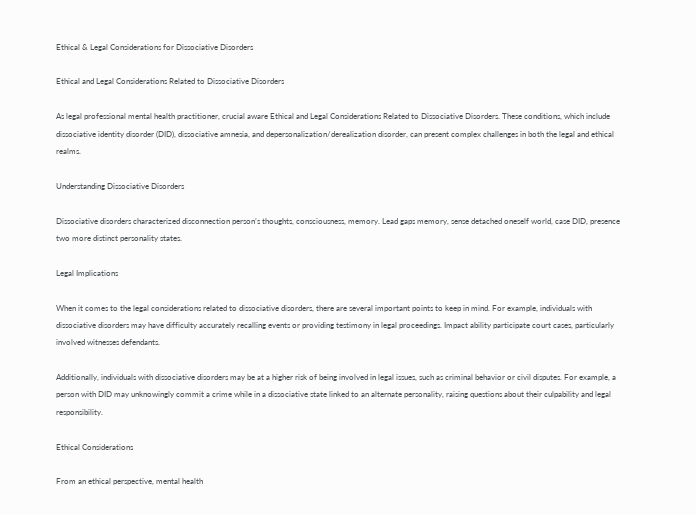Ethical & Legal Considerations for Dissociative Disorders

Ethical and Legal Considerations Related to Dissociative Disorders

As legal professional mental health practitioner, crucial aware Ethical and Legal Considerations Related to Dissociative Disorders. These conditions, which include dissociative identity disorder (DID), dissociative amnesia, and depersonalization/derealization disorder, can present complex challenges in both the legal and ethical realms.

Understanding Dissociative Disorders

Dissociative disorders characterized disconnection person’s thoughts, consciousness, memory. Lead gaps memory, sense detached oneself world, case DID, presence two more distinct personality states.

Legal Implications

When it comes to the legal considerations related to dissociative disorders, there are several important points to keep in mind. For example, individuals with dissociative disorders may have difficulty accurately recalling events or providing testimony in legal proceedings. Impact ability participate court cases, particularly involved witnesses defendants.

Additionally, individuals with dissociative disorders may be at a higher risk of being involved in legal issues, such as criminal behavior or civil disputes. For example, a person with DID may unknowingly commit a crime while in a dissociative state linked to an alternate personality, raising questions about their culpability and legal responsibility.

Ethical Considerations

From an ethical perspective, mental health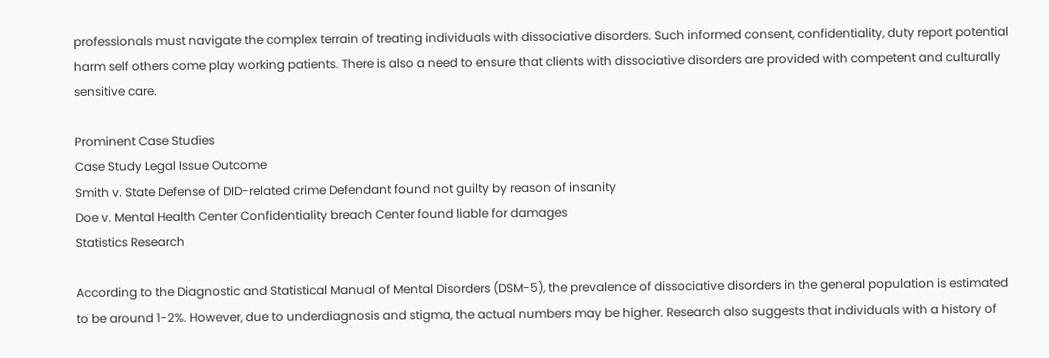professionals must navigate the complex terrain of treating individuals with dissociative disorders. Such informed consent, confidentiality, duty report potential harm self others come play working patients. There is also a need to ensure that clients with dissociative disorders are provided with competent and culturally sensitive care.

Prominent Case Studies
Case Study Legal Issue Outcome
Smith v. State Defense of DID-related crime Defendant found not guilty by reason of insanity
Doe v. Mental Health Center Confidentiality breach Center found liable for damages
Statistics Research

According to the Diagnostic and Statistical Manual of Mental Disorders (DSM-5), the prevalence of dissociative disorders in the general population is estimated to be around 1-2%. However, due to underdiagnosis and stigma, the actual numbers may be higher. Research also suggests that individuals with a history of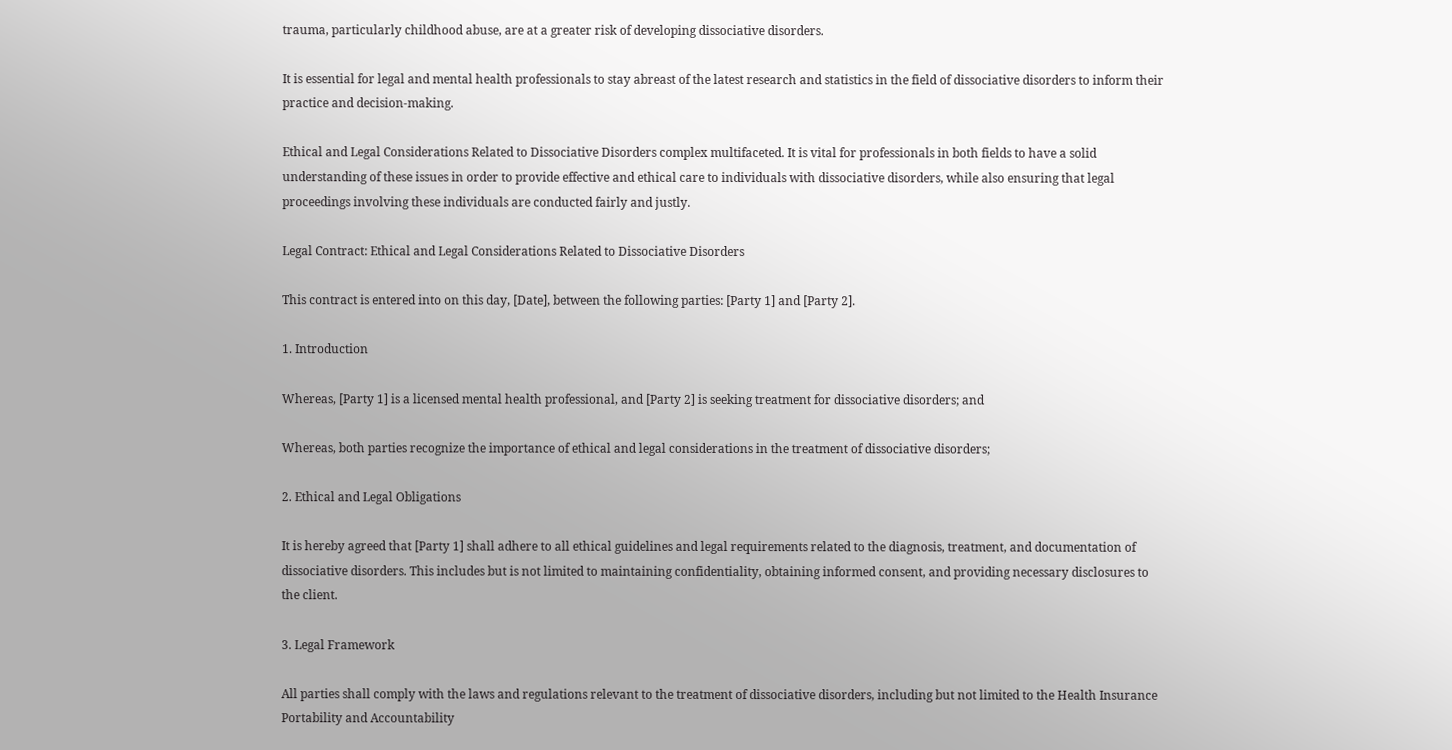trauma, particularly childhood abuse, are at a greater risk of developing dissociative disorders.

It is essential for legal and mental health professionals to stay abreast of the latest research and statistics in the field of dissociative disorders to inform their practice and decision-making.

Ethical and Legal Considerations Related to Dissociative Disorders complex multifaceted. It is vital for professionals in both fields to have a solid understanding of these issues in order to provide effective and ethical care to individuals with dissociative disorders, while also ensuring that legal proceedings involving these individuals are conducted fairly and justly.

Legal Contract: Ethical and Legal Considerations Related to Dissociative Disorders

This contract is entered into on this day, [Date], between the following parties: [Party 1] and [Party 2].

1. Introduction

Whereas, [Party 1] is a licensed mental health professional, and [Party 2] is seeking treatment for dissociative disorders; and

Whereas, both parties recognize the importance of ethical and legal considerations in the treatment of dissociative disorders;

2. Ethical and Legal Obligations

It is hereby agreed that [Party 1] shall adhere to all ethical guidelines and legal requirements related to the diagnosis, treatment, and documentation of dissociative disorders. This includes but is not limited to maintaining confidentiality, obtaining informed consent, and providing necessary disclosures to the client.

3. Legal Framework

All parties shall comply with the laws and regulations relevant to the treatment of dissociative disorders, including but not limited to the Health Insurance Portability and Accountability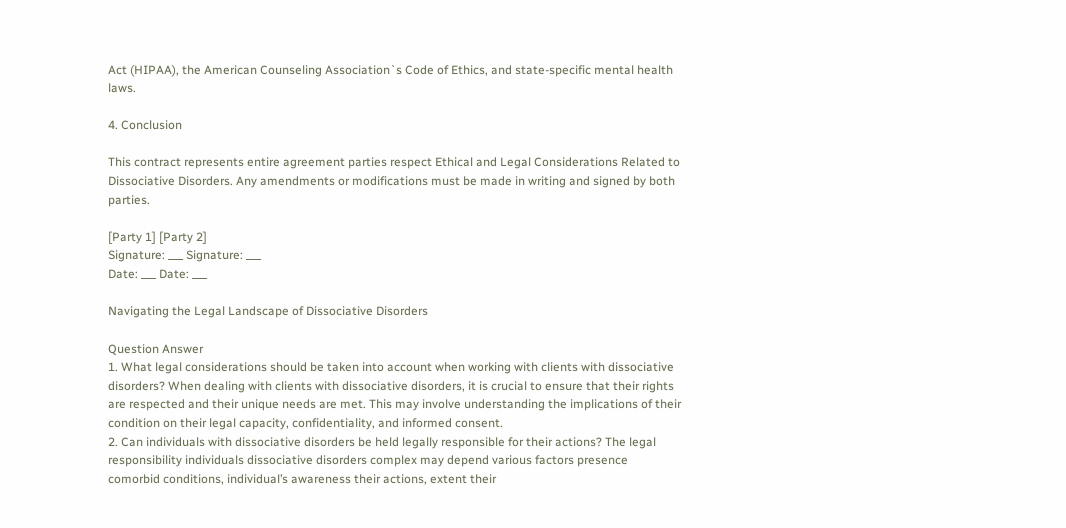Act (HIPAA), the American Counseling Association`s Code of Ethics, and state-specific mental health laws.

4. Conclusion

This contract represents entire agreement parties respect Ethical and Legal Considerations Related to Dissociative Disorders. Any amendments or modifications must be made in writing and signed by both parties.

[Party 1] [Party 2]
Signature: ___ Signature: ___
Date: ___ Date: ___

Navigating the Legal Landscape of Dissociative Disorders

Question Answer
1. What legal considerations should be taken into account when working with clients with dissociative disorders? When dealing with clients with dissociative disorders, it is crucial to ensure that their rights are respected and their unique needs are met. This may involve understanding the implications of their condition on their legal capacity, confidentiality, and informed consent.
2. Can individuals with dissociative disorders be held legally responsible for their actions? The legal responsibility individuals dissociative disorders complex may depend various factors presence comorbid conditions, individual’s awareness their actions, extent their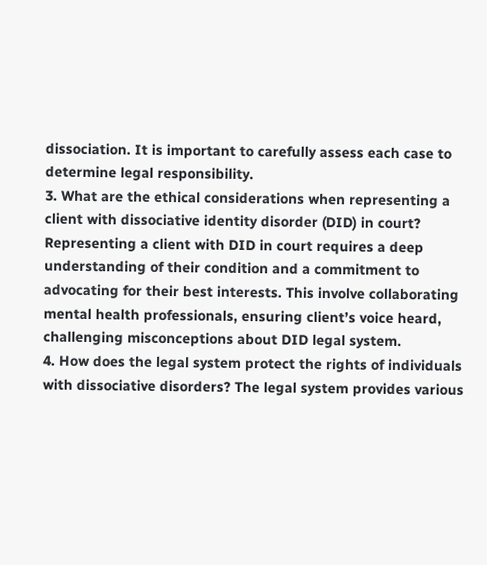dissociation. It is important to carefully assess each case to determine legal responsibility.
3. What are the ethical considerations when representing a client with dissociative identity disorder (DID) in court? Representing a client with DID in court requires a deep understanding of their condition and a commitment to advocating for their best interests. This involve collaborating mental health professionals, ensuring client’s voice heard, challenging misconceptions about DID legal system.
4. How does the legal system protect the rights of individuals with dissociative disorders? The legal system provides various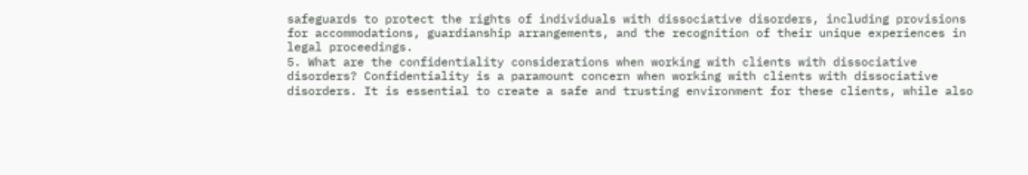safeguards to protect the rights of individuals with dissociative disorders, including provisions for accommodations, guardianship arrangements, and the recognition of their unique experiences in legal proceedings.
5. What are the confidentiality considerations when working with clients with dissociative disorders? Confidentiality is a paramount concern when working with clients with dissociative disorders. It is essential to create a safe and trusting environment for these clients, while also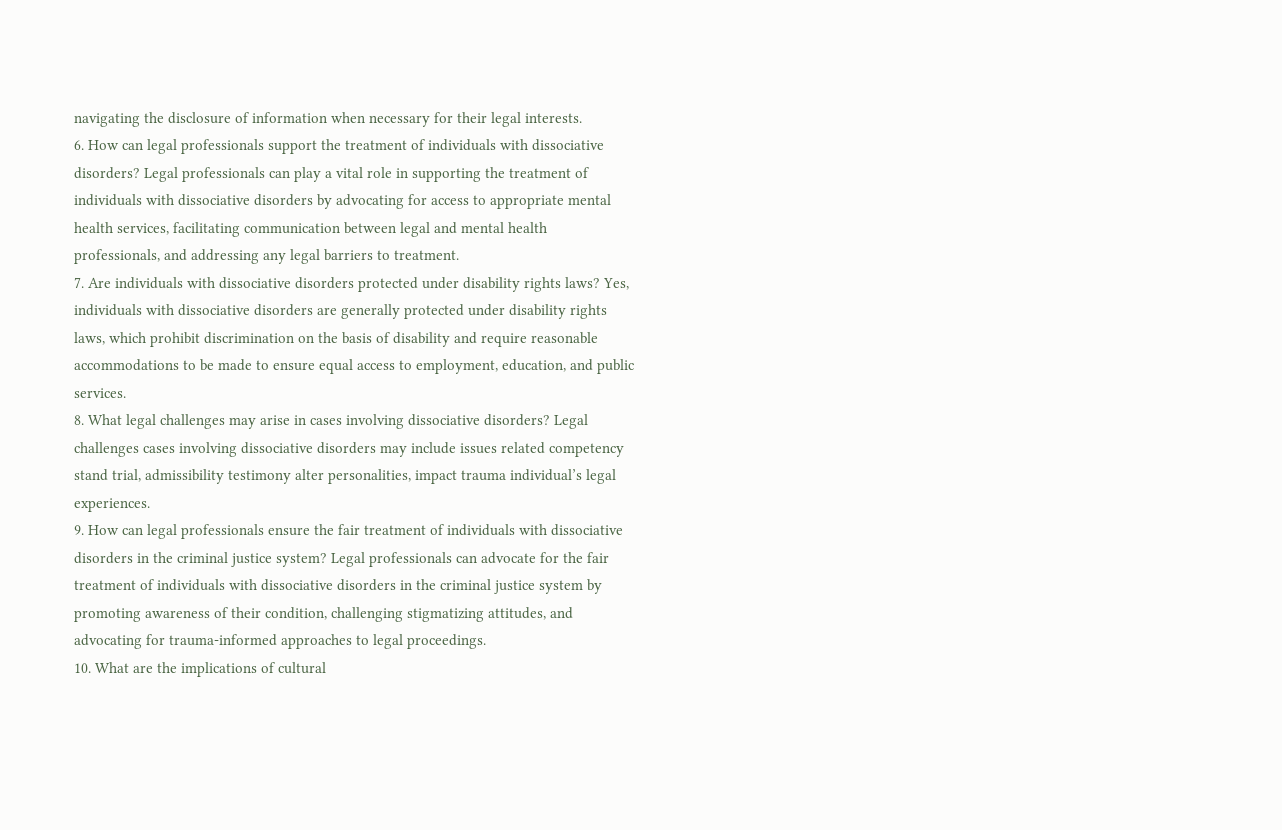navigating the disclosure of information when necessary for their legal interests.
6. How can legal professionals support the treatment of individuals with dissociative disorders? Legal professionals can play a vital role in supporting the treatment of individuals with dissociative disorders by advocating for access to appropriate mental health services, facilitating communication between legal and mental health professionals, and addressing any legal barriers to treatment.
7. Are individuals with dissociative disorders protected under disability rights laws? Yes, individuals with dissociative disorders are generally protected under disability rights laws, which prohibit discrimination on the basis of disability and require reasonable accommodations to be made to ensure equal access to employment, education, and public services.
8. What legal challenges may arise in cases involving dissociative disorders? Legal challenges cases involving dissociative disorders may include issues related competency stand trial, admissibility testimony alter personalities, impact trauma individual’s legal experiences.
9. How can legal professionals ensure the fair treatment of individuals with dissociative disorders in the criminal justice system? Legal professionals can advocate for the fair treatment of individuals with dissociative disorders in the criminal justice system by promoting awareness of their condition, challenging stigmatizing attitudes, and advocating for trauma-informed approaches to legal proceedings.
10. What are the implications of cultural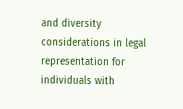and diversity considerations in legal representation for individuals with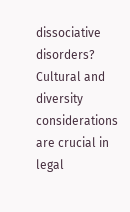dissociative disorders? Cultural and diversity considerations are crucial in legal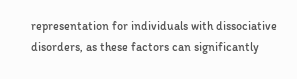representation for individuals with dissociative disorders, as these factors can significantly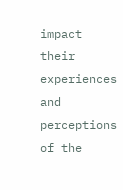impact their experiences and perceptions of the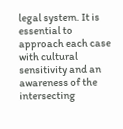legal system. It is essential to approach each case with cultural sensitivity and an awareness of the intersecting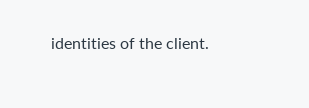identities of the client.